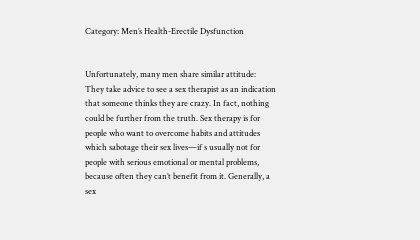Category: Men’s Health-Erectile Dysfunction


Unfortunately, many men share similar attitude: They take advice to see a sex therapist as an indication that someone thinks they are crazy. In fact, nothing could be further from the truth. Sex therapy is for people who want to overcome habits and attitudes which sabotage their sex lives—if s usually not for people with serious emotional or mental problems, because often they can’t benefit from it. Generally, a sex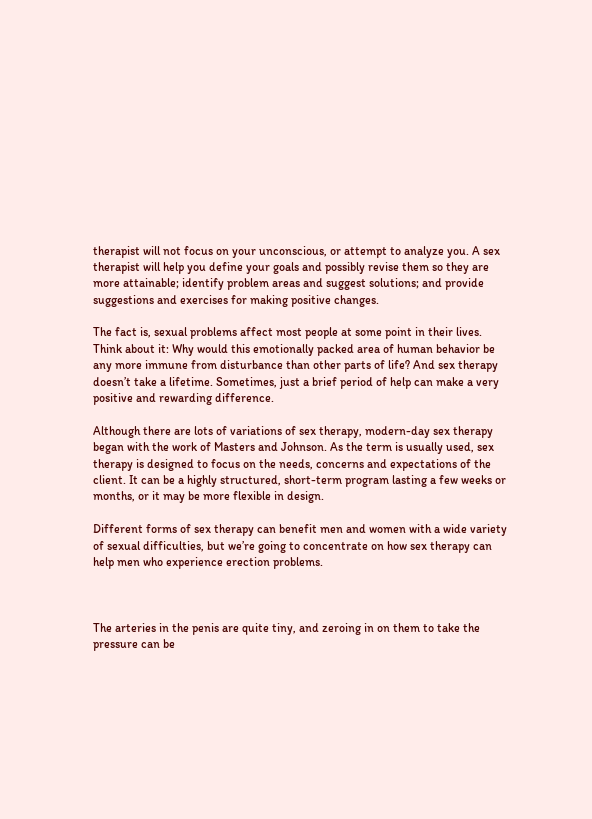therapist will not focus on your unconscious, or attempt to analyze you. A sex therapist will help you define your goals and possibly revise them so they are more attainable; identify problem areas and suggest solutions; and provide suggestions and exercises for making positive changes.

The fact is, sexual problems affect most people at some point in their lives. Think about it: Why would this emotionally packed area of human behavior be any more immune from disturbance than other parts of life? And sex therapy doesn’t take a lifetime. Sometimes, just a brief period of help can make a very positive and rewarding difference.

Although there are lots of variations of sex therapy, modern-day sex therapy began with the work of Masters and Johnson. As the term is usually used, sex therapy is designed to focus on the needs, concerns and expectations of the client. It can be a highly structured, short-term program lasting a few weeks or months, or it may be more flexible in design.

Different forms of sex therapy can benefit men and women with a wide variety of sexual difficulties, but we’re going to concentrate on how sex therapy can help men who experience erection problems.



The arteries in the penis are quite tiny, and zeroing in on them to take the pressure can be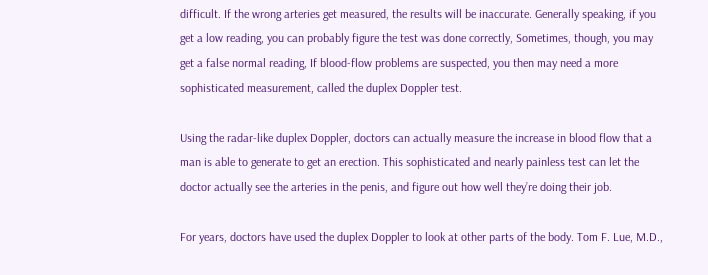difficult. If the wrong arteries get measured, the results will be inaccurate. Generally speaking, if you get a low reading, you can probably figure the test was done correctly, Sometimes, though, you may get a false normal reading, If blood-flow problems are suspected, you then may need a more sophisticated measurement, called the duplex Doppler test.

Using the radar-like duplex Doppler, doctors can actually measure the increase in blood flow that a man is able to generate to get an erection. This sophisticated and nearly painless test can let the doctor actually see the arteries in the penis, and figure out how well they’re doing their job.

For years, doctors have used the duplex Doppler to look at other parts of the body. Tom F. Lue, M.D.,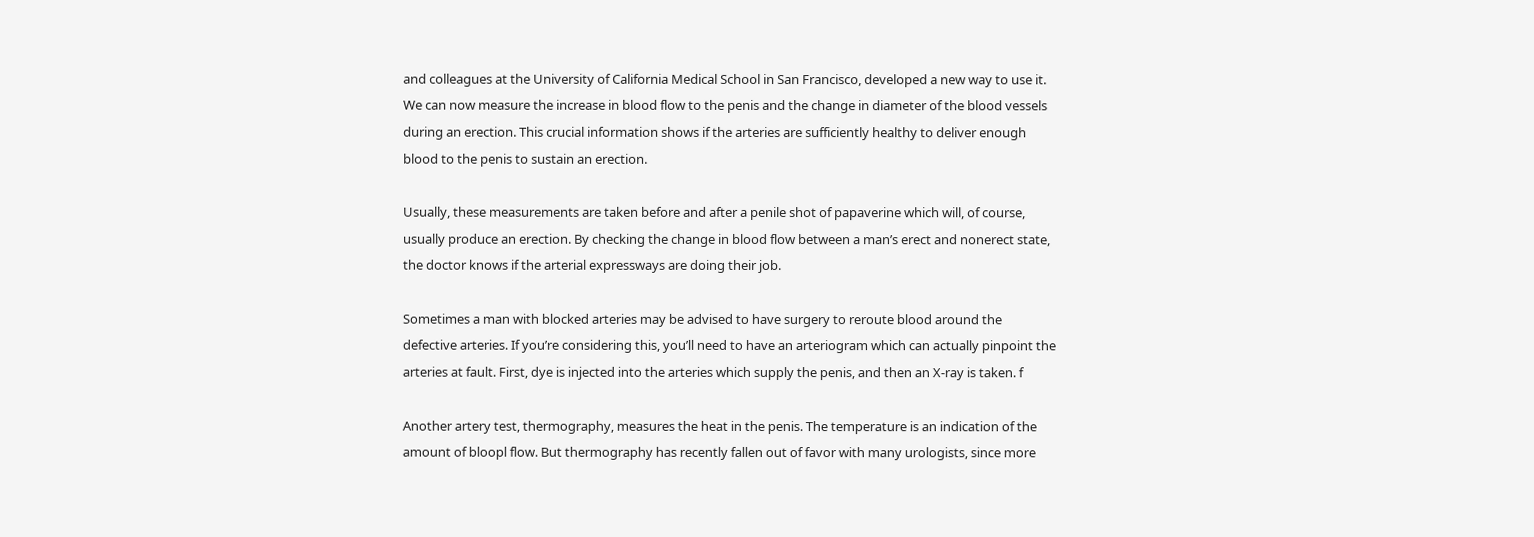and colleagues at the University of California Medical School in San Francisco, developed a new way to use it. We can now measure the increase in blood flow to the penis and the change in diameter of the blood vessels during an erection. This crucial information shows if the arteries are sufficiently healthy to deliver enough blood to the penis to sustain an erection.

Usually, these measurements are taken before and after a penile shot of papaverine which will, of course, usually produce an erection. By checking the change in blood flow between a man’s erect and nonerect state, the doctor knows if the arterial expressways are doing their job.

Sometimes a man with blocked arteries may be advised to have surgery to reroute blood around the defective arteries. If you’re considering this, you’ll need to have an arteriogram which can actually pinpoint the arteries at fault. First, dye is injected into the arteries which supply the penis, and then an X-ray is taken. f

Another artery test, thermography, measures the heat in the penis. The temperature is an indication of the amount of bloopl flow. But thermography has recently fallen out of favor with many urologists, since more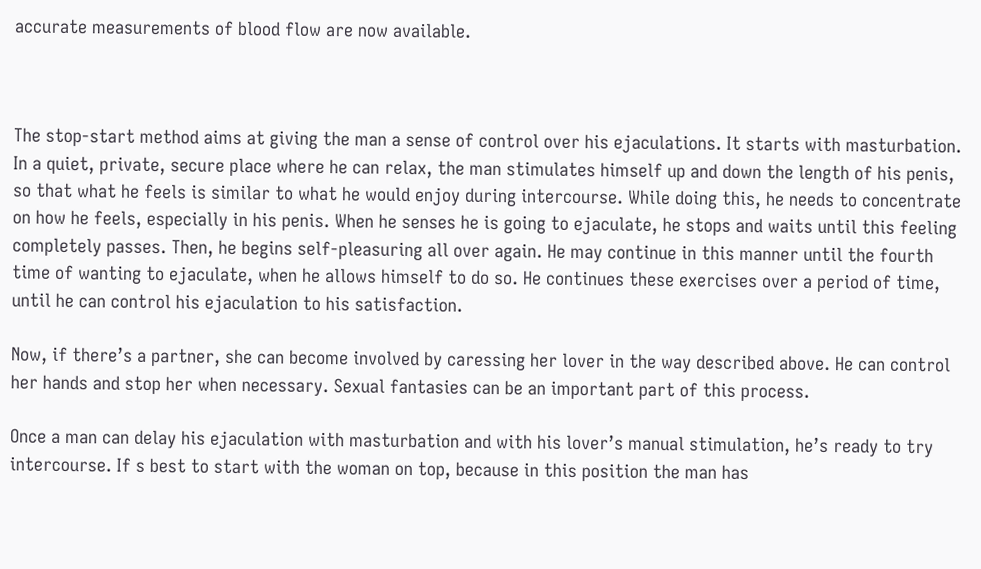accurate measurements of blood flow are now available.



The stop-start method aims at giving the man a sense of control over his ejaculations. It starts with masturbation. In a quiet, private, secure place where he can relax, the man stimulates himself up and down the length of his penis, so that what he feels is similar to what he would enjoy during intercourse. While doing this, he needs to concentrate on how he feels, especially in his penis. When he senses he is going to ejaculate, he stops and waits until this feeling completely passes. Then, he begins self-pleasuring all over again. He may continue in this manner until the fourth time of wanting to ejaculate, when he allows himself to do so. He continues these exercises over a period of time, until he can control his ejaculation to his satisfaction.

Now, if there’s a partner, she can become involved by caressing her lover in the way described above. He can control her hands and stop her when necessary. Sexual fantasies can be an important part of this process.

Once a man can delay his ejaculation with masturbation and with his lover’s manual stimulation, he’s ready to try intercourse. If s best to start with the woman on top, because in this position the man has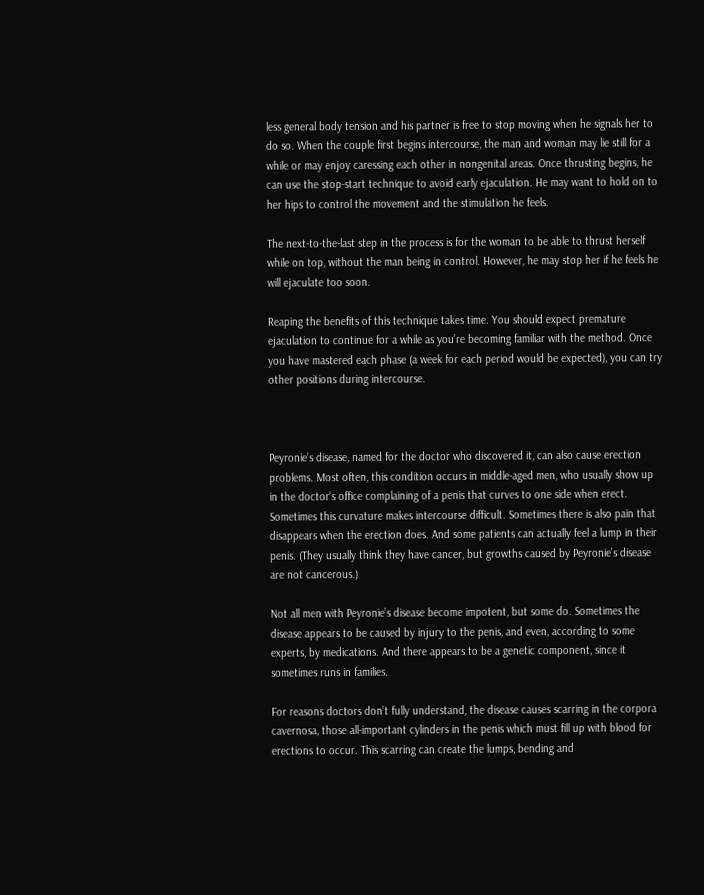less general body tension and his partner is free to stop moving when he signals her to do so. When the couple first begins intercourse, the man and woman may lie still for a while or may enjoy caressing each other in nongenital areas. Once thrusting begins, he can use the stop-start technique to avoid early ejaculation. He may want to hold on to her hips to control the movement and the stimulation he feels.

The next-to-the-last step in the process is for the woman to be able to thrust herself while on top, without the man being in control. However, he may stop her if he feels he will ejaculate too soon.

Reaping the benefits of this technique takes time. You should expect premature ejaculation to continue for a while as you’re becoming familiar with the method. Once you have mastered each phase (a week for each period would be expected), you can try other positions during intercourse.



Peyronie’s disease, named for the doctor who discovered it, can also cause erection problems. Most often, this condition occurs in middle-aged men, who usually show up in the doctor’s office complaining of a penis that curves to one side when erect. Sometimes this curvature makes intercourse difficult. Sometimes there is also pain that disappears when the erection does. And some patients can actually feel a lump in their penis. (They usually think they have cancer, but growths caused by Peyronie’s disease are not cancerous.)

Not all men with Peyronie’s disease become impotent, but some do. Sometimes the disease appears to be caused by injury to the penis, and even, according to some experts, by medications. And there appears to be a genetic component, since it sometimes runs in families.

For reasons doctors don’t fully understand, the disease causes scarring in the corpora cavernosa, those all-important cylinders in the penis which must fill up with blood for erections to occur. This scarring can create the lumps, bending and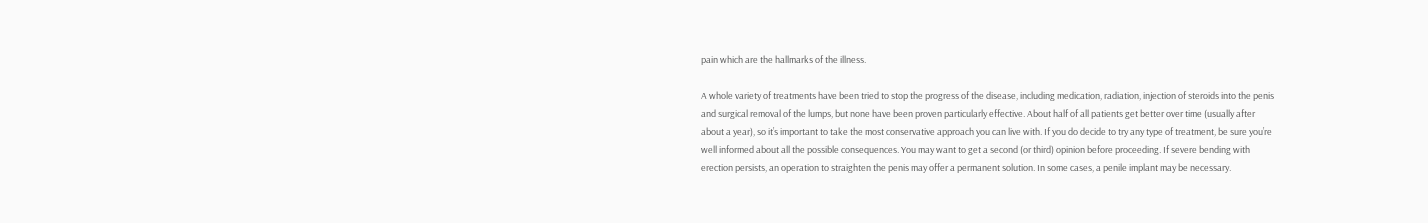pain which are the hallmarks of the illness.

A whole variety of treatments have been tried to stop the progress of the disease, including medication, radiation, injection of steroids into the penis and surgical removal of the lumps, but none have been proven particularly effective. About half of all patients get better over time (usually after about a year), so it’s important to take the most conservative approach you can live with. If you do decide to try any type of treatment, be sure you’re well informed about all the possible consequences. You may want to get a second (or third) opinion before proceeding. If severe bending with erection persists, an operation to straighten the penis may offer a permanent solution. In some cases, a penile implant may be necessary.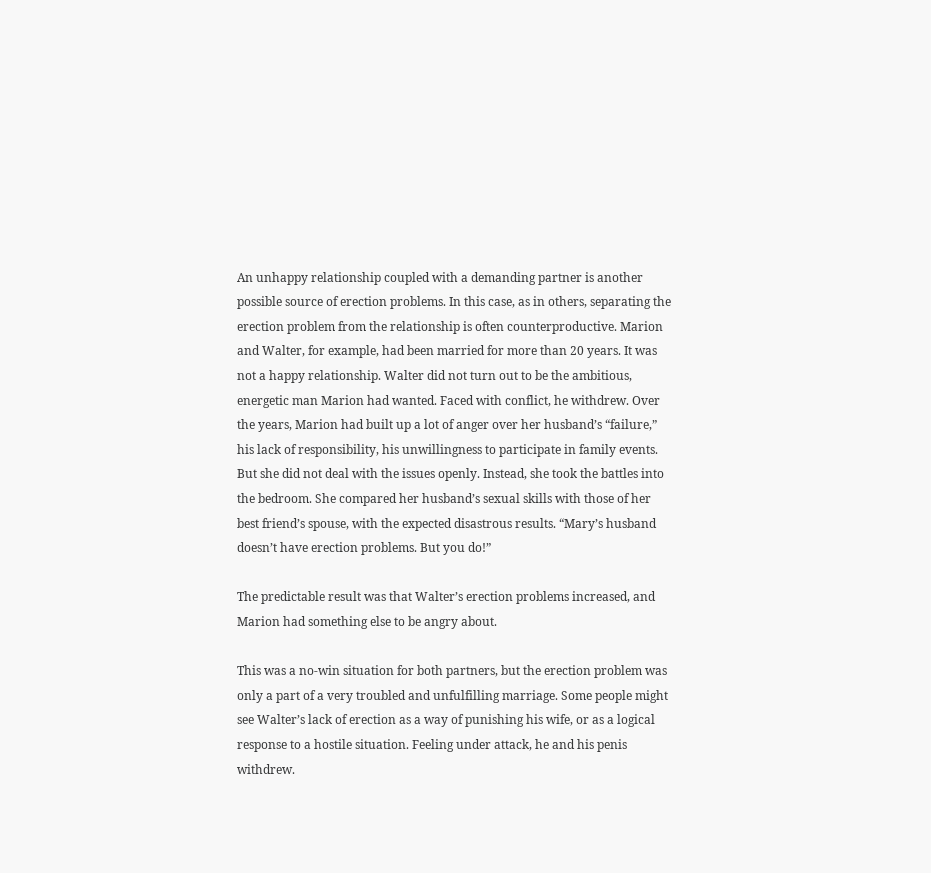An unhappy relationship coupled with a demanding partner is another possible source of erection problems. In this case, as in others, separating the erection problem from the relationship is often counterproductive. Marion and Walter, for example, had been married for more than 20 years. It was not a happy relationship. Walter did not turn out to be the ambitious, energetic man Marion had wanted. Faced with conflict, he withdrew. Over the years, Marion had built up a lot of anger over her husband’s “failure,” his lack of responsibility, his unwillingness to participate in family events. But she did not deal with the issues openly. Instead, she took the battles into the bedroom. She compared her husband’s sexual skills with those of her best friend’s spouse, with the expected disastrous results. “Mary’s husband doesn’t have erection problems. But you do!”

The predictable result was that Walter’s erection problems increased, and Marion had something else to be angry about.

This was a no-win situation for both partners, but the erection problem was only a part of a very troubled and unfulfilling marriage. Some people might see Walter’s lack of erection as a way of punishing his wife, or as a logical response to a hostile situation. Feeling under attack, he and his penis withdrew.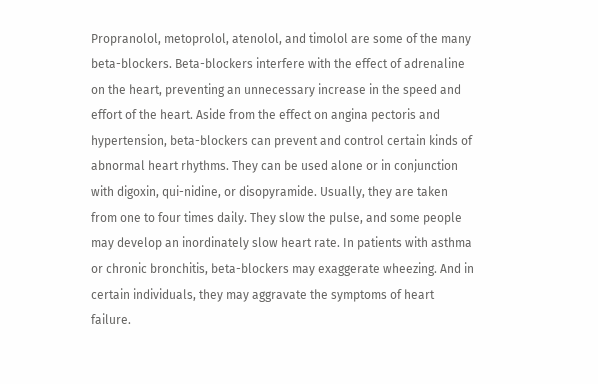Propranolol, metoprolol, atenolol, and timolol are some of the many beta-blockers. Beta-blockers interfere with the effect of adrenaline on the heart, preventing an unnecessary increase in the speed and effort of the heart. Aside from the effect on angina pectoris and hypertension, beta-blockers can prevent and control certain kinds of abnormal heart rhythms. They can be used alone or in conjunction with digoxin, qui-nidine, or disopyramide. Usually, they are taken from one to four times daily. They slow the pulse, and some people may develop an inordinately slow heart rate. In patients with asthma or chronic bronchitis, beta-blockers may exaggerate wheezing. And in certain individuals, they may aggravate the symptoms of heart failure.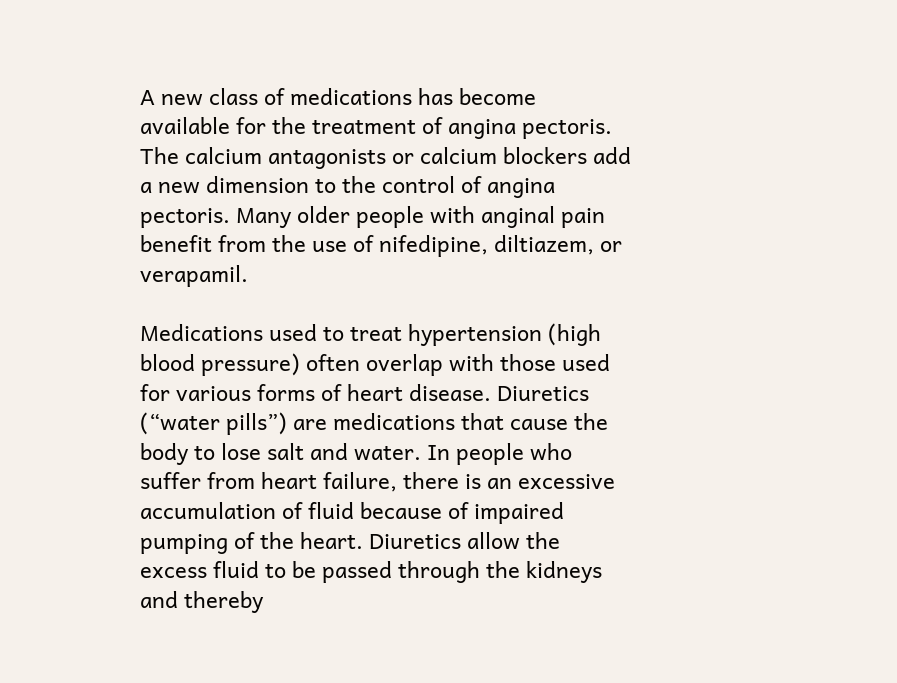A new class of medications has become available for the treatment of angina pectoris. The calcium antagonists or calcium blockers add a new dimension to the control of angina pectoris. Many older people with anginal pain benefit from the use of nifedipine, diltiazem, or verapamil.

Medications used to treat hypertension (high blood pressure) often overlap with those used for various forms of heart disease. Diuretics (“water pills”) are medications that cause the body to lose salt and water. In people who suffer from heart failure, there is an excessive accumulation of fluid because of impaired pumping of the heart. Diuretics allow the excess fluid to be passed through the kidneys and thereby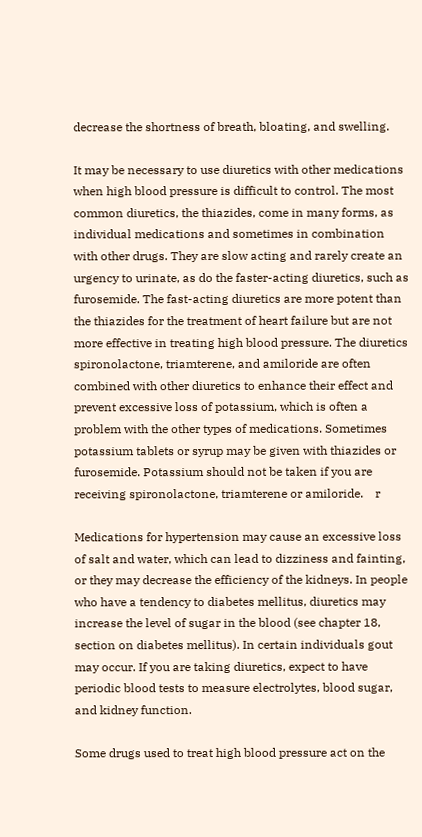decrease the shortness of breath, bloating, and swelling.

It may be necessary to use diuretics with other medications when high blood pressure is difficult to control. The most common diuretics, the thiazides, come in many forms, as individual medications and sometimes in combination with other drugs. They are slow acting and rarely create an urgency to urinate, as do the faster-acting diuretics, such as furosemide. The fast-acting diuretics are more potent than the thiazides for the treatment of heart failure but are not more effective in treating high blood pressure. The diuretics spironolactone, triamterene, and amiloride are often combined with other diuretics to enhance their effect and prevent excessive loss of potassium, which is often a problem with the other types of medications. Sometimes potassium tablets or syrup may be given with thiazides or furosemide. Potassium should not be taken if you are receiving spironolactone, triamterene or amiloride.    r

Medications for hypertension may cause an excessive loss of salt and water, which can lead to dizziness and fainting, or they may decrease the efficiency of the kidneys. In people who have a tendency to diabetes mellitus, diuretics may increase the level of sugar in the blood (see chapter 18, section on diabetes mellitus). In certain individuals gout may occur. If you are taking diuretics, expect to have periodic blood tests to measure electrolytes, blood sugar, and kidney function.

Some drugs used to treat high blood pressure act on the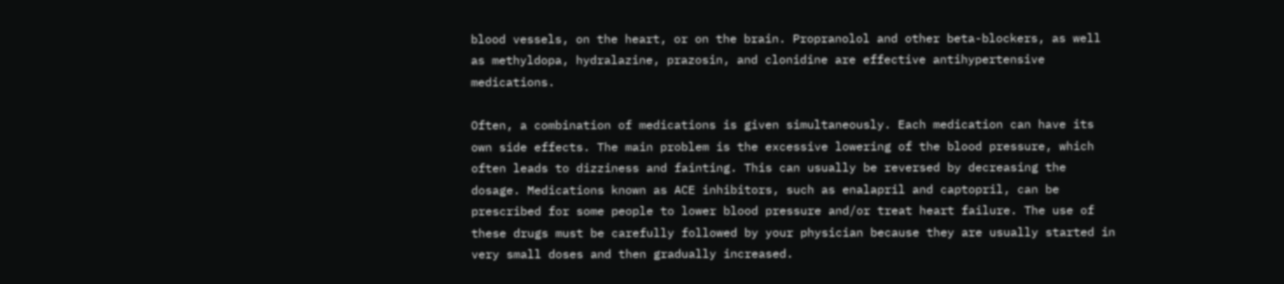blood vessels, on the heart, or on the brain. Propranolol and other beta-blockers, as well as methyldopa, hydralazine, prazosin, and clonidine are effective antihypertensive medications.

Often, a combination of medications is given simultaneously. Each medication can have its own side effects. The main problem is the excessive lowering of the blood pressure, which often leads to dizziness and fainting. This can usually be reversed by decreasing the dosage. Medications known as ACE inhibitors, such as enalapril and captopril, can be prescribed for some people to lower blood pressure and/or treat heart failure. The use of these drugs must be carefully followed by your physician because they are usually started in very small doses and then gradually increased.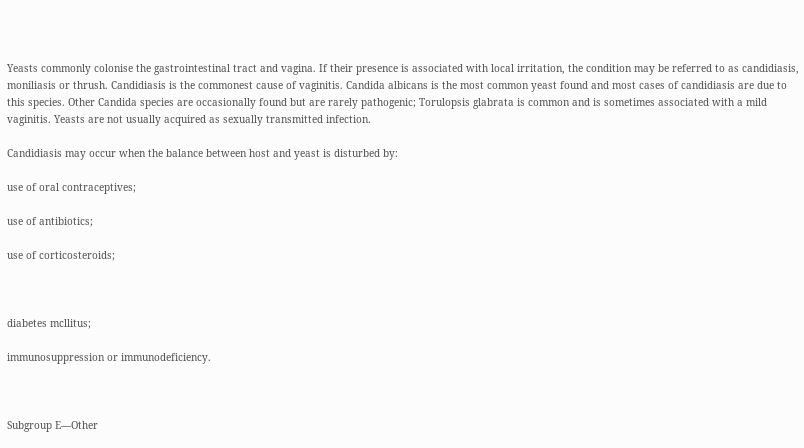Yeasts commonly colonise the gastrointestinal tract and vagina. If their presence is associated with local irritation, the condition may be referred to as candidiasis, moniliasis or thrush. Candidiasis is the commonest cause of vaginitis. Candida albicans is the most common yeast found and most cases of candidiasis are due to this species. Other Candida species are occasionally found but are rarely pathogenic; Torulopsis glabrata is common and is sometimes associated with a mild vaginitis. Yeasts are not usually acquired as sexually transmitted infection.

Candidiasis may occur when the balance between host and yeast is disturbed by:

use of oral contraceptives;

use of antibiotics;

use of corticosteroids;



diabetes mcllitus;

immunosuppression or immunodeficiency.



Subgroup E—Other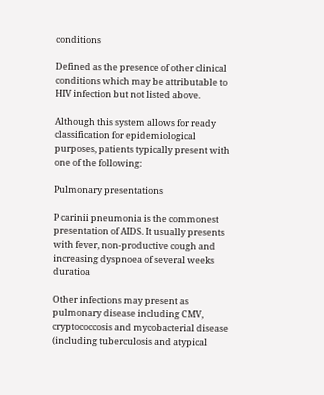conditions

Defined as the presence of other clinical conditions which may be attributable to HIV infection but not listed above.

Although this system allows for ready classification for epidemiological purposes, patients typically present with one of the following:

Pulmonary presentations

P carinii pneumonia is the commonest presentation of AIDS. It usually presents with fever, non-productive cough and increasing dyspnoea of several weeks duratioa

Other infections may present as pulmonary disease including CMV, cryptococcosis and mycobacterial disease (including tuberculosis and atypical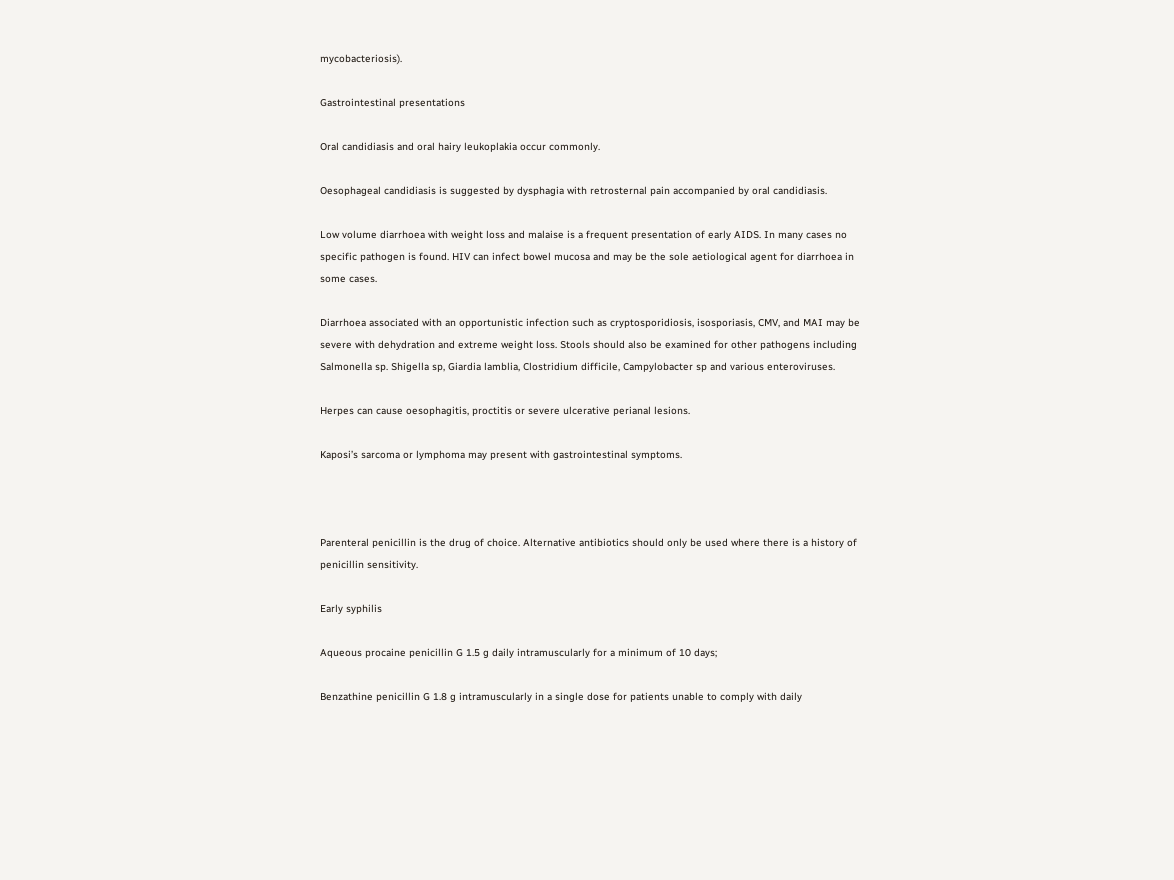mycobacteriosis).

Gastrointestinal presentations

Oral candidiasis and oral hairy leukoplakia occur commonly.

Oesophageal candidiasis is suggested by dysphagia with retrosternal pain accompanied by oral candidiasis.

Low volume diarrhoea with weight loss and malaise is a frequent presentation of early AIDS. In many cases no specific pathogen is found. HIV can infect bowel mucosa and may be the sole aetiological agent for diarrhoea in some cases.

Diarrhoea associated with an opportunistic infection such as cryptosporidiosis, isosporiasis, CMV, and MAI may be severe with dehydration and extreme weight loss. Stools should also be examined for other pathogens including Salmonella sp. Shigella sp, Giardia lamblia, Clostridium difficile, Campylobacter sp and various enteroviruses.

Herpes can cause oesophagitis, proctitis or severe ulcerative perianal lesions.

Kaposi’s sarcoma or lymphoma may present with gastrointestinal symptoms.



Parenteral penicillin is the drug of choice. Alternative antibiotics should only be used where there is a history of penicillin sensitivity.

Early syphilis

Aqueous procaine penicillin G 1.5 g daily intramuscularly for a minimum of 10 days;

Benzathine penicillin G 1.8 g intramuscularly in a single dose for patients unable to comply with daily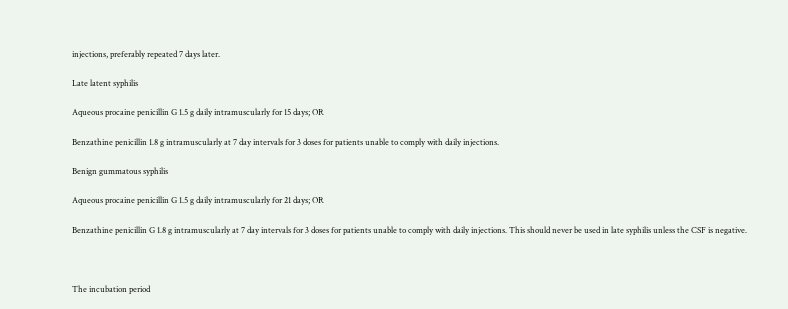injections, preferably repeated 7 days later.

Late latent syphilis

Aqueous procaine penicillin G 1.5 g daily intramuscularly for 15 days; OR

Benzathine penicillin 1.8 g intramuscularly at 7 day intervals for 3 doses for patients unable to comply with daily injections.

Benign gummatous syphilis

Aqueous procaine penicillin G 1.5 g daily intramuscularly for 21 days; OR

Benzathine penicillin G 1.8 g intramuscularly at 7 day intervals for 3 doses for patients unable to comply with daily injections. This should never be used in late syphilis unless the CSF is negative.



The incubation period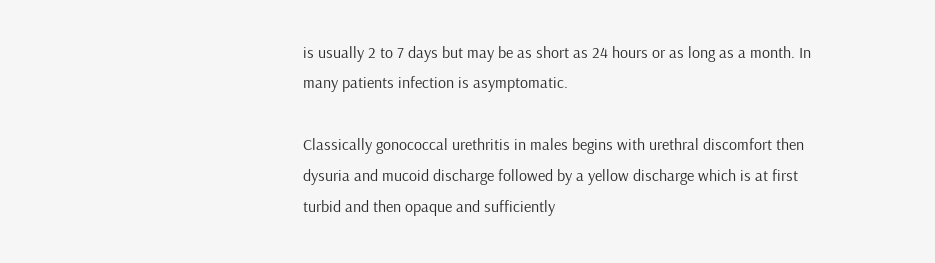is usually 2 to 7 days but may be as short as 24 hours or as long as a month. In many patients infection is asymptomatic.

Classically gonococcal urethritis in males begins with urethral discomfort then dysuria and mucoid discharge followed by a yellow discharge which is at first turbid and then opaque and sufficiently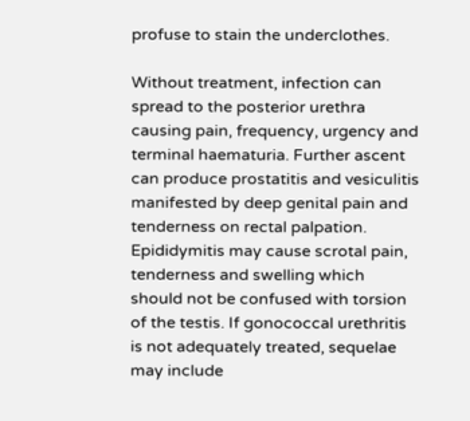profuse to stain the underclothes.

Without treatment, infection can spread to the posterior urethra causing pain, frequency, urgency and terminal haematuria. Further ascent can produce prostatitis and vesiculitis manifested by deep genital pain and tenderness on rectal palpation. Epididymitis may cause scrotal pain, tenderness and swelling which should not be confused with torsion of the testis. If gonococcal urethritis is not adequately treated, sequelae may include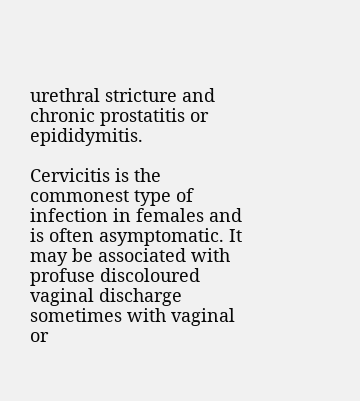urethral stricture and chronic prostatitis or epididymitis.

Cervicitis is the commonest type of infection in females and is often asymptomatic. It may be associated with profuse discoloured vaginal discharge sometimes with vaginal or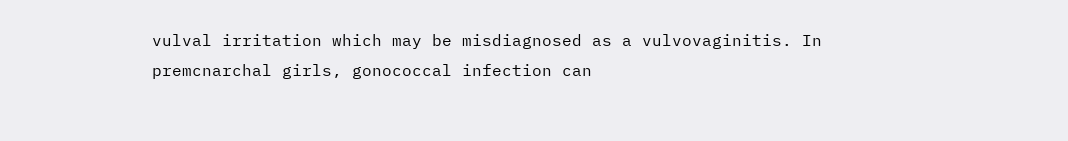vulval irritation which may be misdiagnosed as a vulvovaginitis. In premcnarchal girls, gonococcal infection can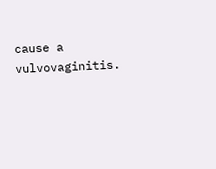cause a vulvovaginitis.